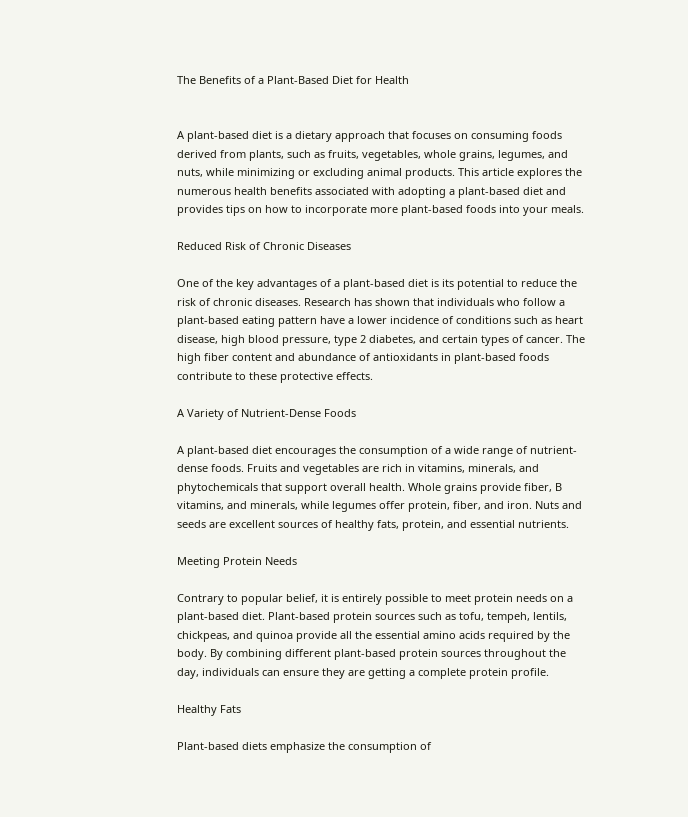The Benefits of a Plant-Based Diet for Health


A plant-based diet is a dietary approach that focuses on consuming foods derived from plants, such as fruits, vegetables, whole grains, legumes, and nuts, while minimizing or excluding animal products. This article explores the numerous health benefits associated with adopting a plant-based diet and provides tips on how to incorporate more plant-based foods into your meals.

Reduced Risk of Chronic Diseases

One of the key advantages of a plant-based diet is its potential to reduce the risk of chronic diseases. Research has shown that individuals who follow a plant-based eating pattern have a lower incidence of conditions such as heart disease, high blood pressure, type 2 diabetes, and certain types of cancer. The high fiber content and abundance of antioxidants in plant-based foods contribute to these protective effects.

A Variety of Nutrient-Dense Foods

A plant-based diet encourages the consumption of a wide range of nutrient-dense foods. Fruits and vegetables are rich in vitamins, minerals, and phytochemicals that support overall health. Whole grains provide fiber, B vitamins, and minerals, while legumes offer protein, fiber, and iron. Nuts and seeds are excellent sources of healthy fats, protein, and essential nutrients.

Meeting Protein Needs

Contrary to popular belief, it is entirely possible to meet protein needs on a plant-based diet. Plant-based protein sources such as tofu, tempeh, lentils, chickpeas, and quinoa provide all the essential amino acids required by the body. By combining different plant-based protein sources throughout the day, individuals can ensure they are getting a complete protein profile.

Healthy Fats

Plant-based diets emphasize the consumption of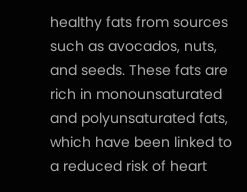healthy fats from sources such as avocados, nuts, and seeds. These fats are rich in monounsaturated and polyunsaturated fats, which have been linked to a reduced risk of heart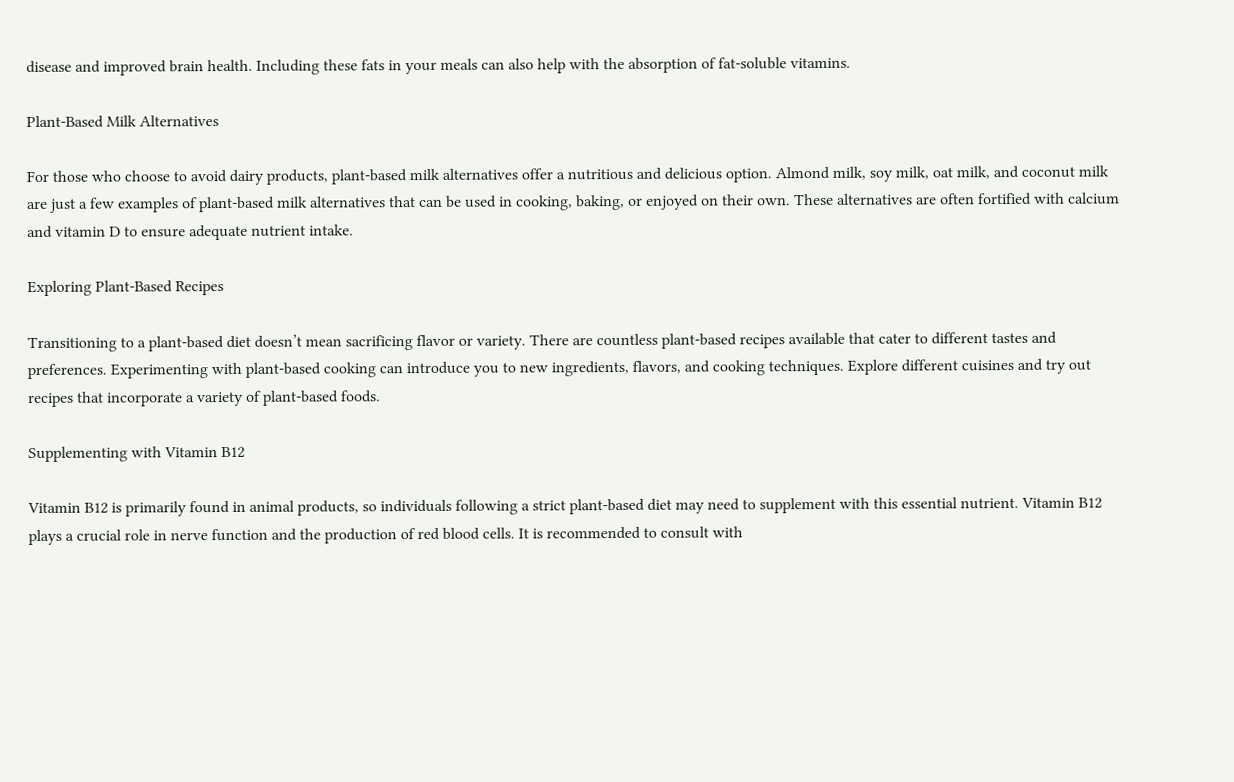disease and improved brain health. Including these fats in your meals can also help with the absorption of fat-soluble vitamins.

Plant-Based Milk Alternatives

For those who choose to avoid dairy products, plant-based milk alternatives offer a nutritious and delicious option. Almond milk, soy milk, oat milk, and coconut milk are just a few examples of plant-based milk alternatives that can be used in cooking, baking, or enjoyed on their own. These alternatives are often fortified with calcium and vitamin D to ensure adequate nutrient intake.

Exploring Plant-Based Recipes

Transitioning to a plant-based diet doesn’t mean sacrificing flavor or variety. There are countless plant-based recipes available that cater to different tastes and preferences. Experimenting with plant-based cooking can introduce you to new ingredients, flavors, and cooking techniques. Explore different cuisines and try out recipes that incorporate a variety of plant-based foods.

Supplementing with Vitamin B12

Vitamin B12 is primarily found in animal products, so individuals following a strict plant-based diet may need to supplement with this essential nutrient. Vitamin B12 plays a crucial role in nerve function and the production of red blood cells. It is recommended to consult with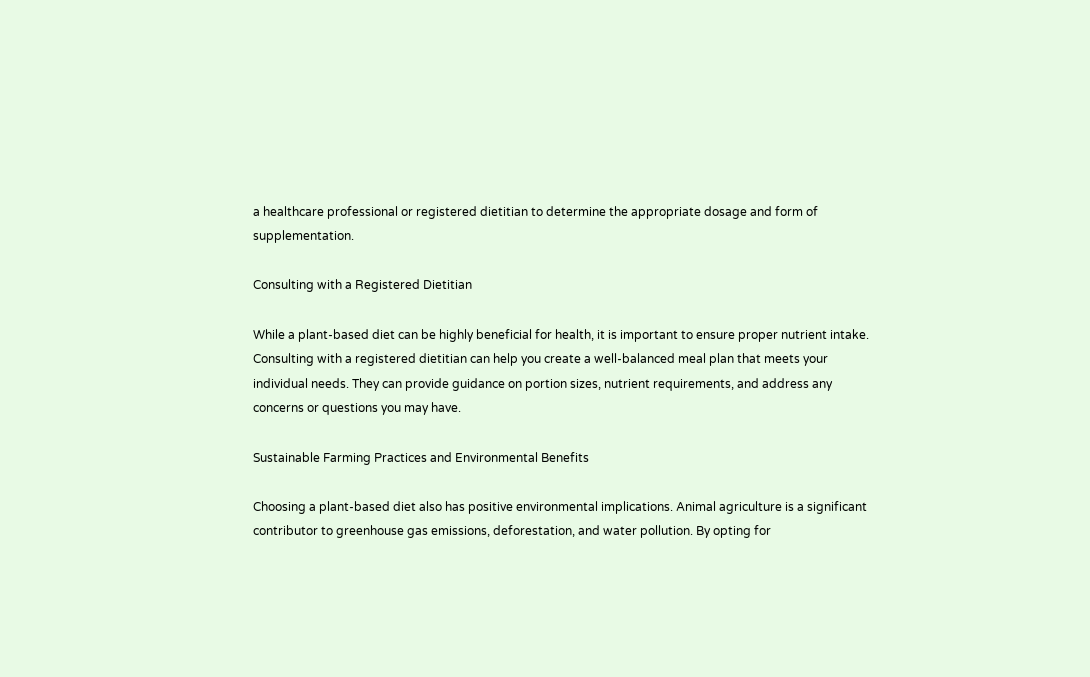a healthcare professional or registered dietitian to determine the appropriate dosage and form of supplementation.

Consulting with a Registered Dietitian

While a plant-based diet can be highly beneficial for health, it is important to ensure proper nutrient intake. Consulting with a registered dietitian can help you create a well-balanced meal plan that meets your individual needs. They can provide guidance on portion sizes, nutrient requirements, and address any concerns or questions you may have.

Sustainable Farming Practices and Environmental Benefits

Choosing a plant-based diet also has positive environmental implications. Animal agriculture is a significant contributor to greenhouse gas emissions, deforestation, and water pollution. By opting for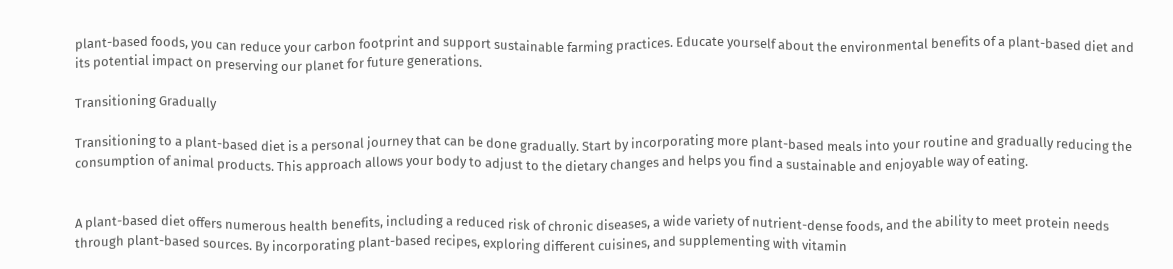plant-based foods, you can reduce your carbon footprint and support sustainable farming practices. Educate yourself about the environmental benefits of a plant-based diet and its potential impact on preserving our planet for future generations.

Transitioning Gradually

Transitioning to a plant-based diet is a personal journey that can be done gradually. Start by incorporating more plant-based meals into your routine and gradually reducing the consumption of animal products. This approach allows your body to adjust to the dietary changes and helps you find a sustainable and enjoyable way of eating.


A plant-based diet offers numerous health benefits, including a reduced risk of chronic diseases, a wide variety of nutrient-dense foods, and the ability to meet protein needs through plant-based sources. By incorporating plant-based recipes, exploring different cuisines, and supplementing with vitamin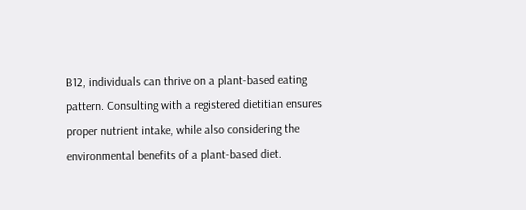B12, individuals can thrive on a plant-based eating pattern. Consulting with a registered dietitian ensures proper nutrient intake, while also considering the environmental benefits of a plant-based diet.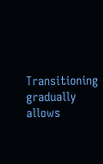Transitioning gradually allows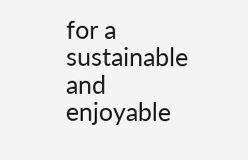for a sustainable and enjoyable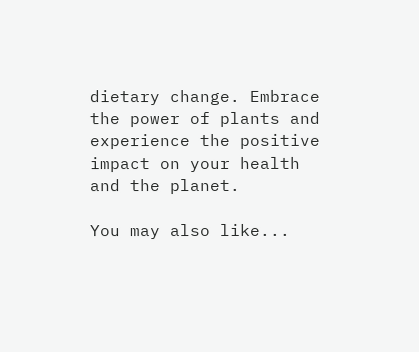dietary change. Embrace the power of plants and experience the positive impact on your health and the planet.

You may also like...